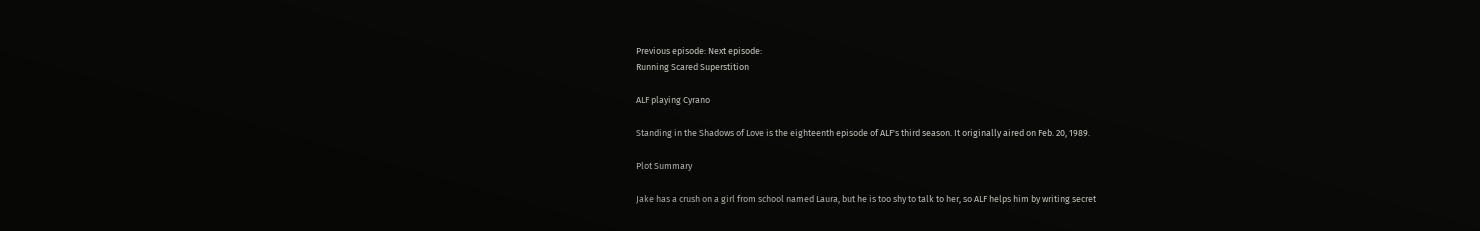Previous episode: Next episode:
Running Scared Superstition

ALF playing Cyrano

Standing in the Shadows of Love is the eighteenth episode of ALF's third season. It originally aired on Feb. 20, 1989.

Plot Summary

Jake has a crush on a girl from school named Laura, but he is too shy to talk to her, so ALF helps him by writing secret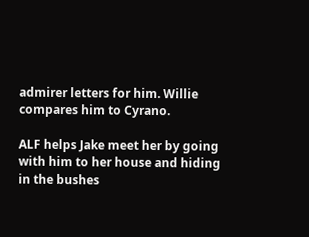admirer letters for him. Willie compares him to Cyrano.

ALF helps Jake meet her by going with him to her house and hiding in the bushes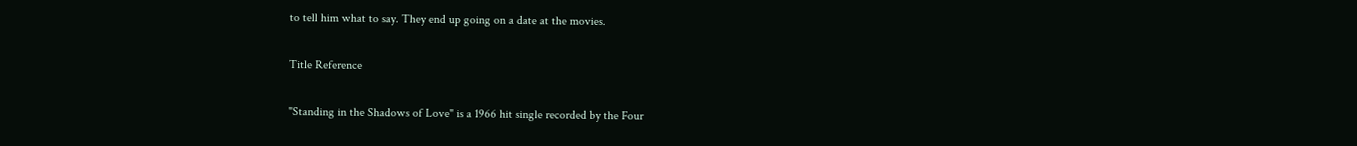to tell him what to say. They end up going on a date at the movies.

Title Reference

"Standing in the Shadows of Love" is a 1966 hit single recorded by the Four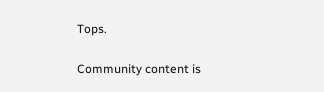Tops.

Community content is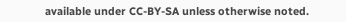available under CC-BY-SA unless otherwise noted.